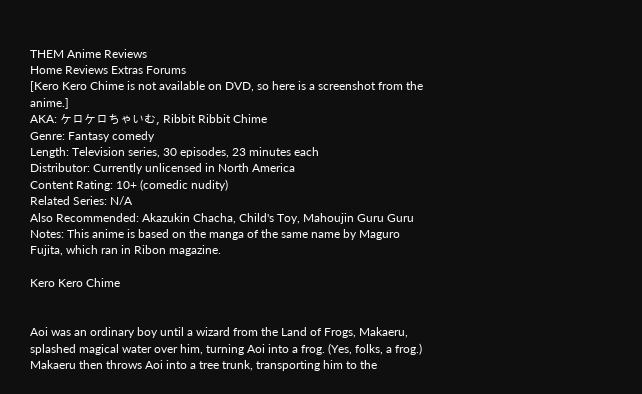THEM Anime Reviews
Home Reviews Extras Forums
[Kero Kero Chime is not available on DVD, so here is a screenshot from the anime.]
AKA: ケロケロちゃいむ, Ribbit Ribbit Chime
Genre: Fantasy comedy
Length: Television series, 30 episodes, 23 minutes each
Distributor: Currently unlicensed in North America
Content Rating: 10+ (comedic nudity)
Related Series: N/A
Also Recommended: Akazukin Chacha, Child's Toy, Mahoujin Guru Guru
Notes: This anime is based on the manga of the same name by Maguro Fujita, which ran in Ribon magazine.

Kero Kero Chime


Aoi was an ordinary boy until a wizard from the Land of Frogs, Makaeru, splashed magical water over him, turning Aoi into a frog. (Yes, folks, a frog.) Makaeru then throws Aoi into a tree trunk, transporting him to the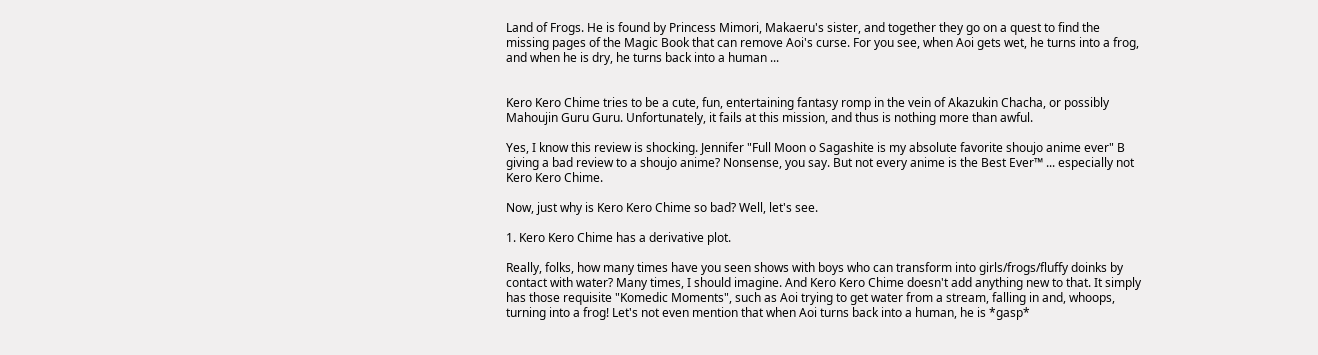Land of Frogs. He is found by Princess Mimori, Makaeru's sister, and together they go on a quest to find the missing pages of the Magic Book that can remove Aoi's curse. For you see, when Aoi gets wet, he turns into a frog, and when he is dry, he turns back into a human ...


Kero Kero Chime tries to be a cute, fun, entertaining fantasy romp in the vein of Akazukin Chacha, or possibly Mahoujin Guru Guru. Unfortunately, it fails at this mission, and thus is nothing more than awful.

Yes, I know this review is shocking. Jennifer "Full Moon o Sagashite is my absolute favorite shoujo anime ever" B giving a bad review to a shoujo anime? Nonsense, you say. But not every anime is the Best Ever™ ... especially not Kero Kero Chime.

Now, just why is Kero Kero Chime so bad? Well, let's see.

1. Kero Kero Chime has a derivative plot.

Really, folks, how many times have you seen shows with boys who can transform into girls/frogs/fluffy doinks by contact with water? Many times, I should imagine. And Kero Kero Chime doesn't add anything new to that. It simply has those requisite "Komedic Moments", such as Aoi trying to get water from a stream, falling in and, whoops, turning into a frog! Let's not even mention that when Aoi turns back into a human, he is *gasp*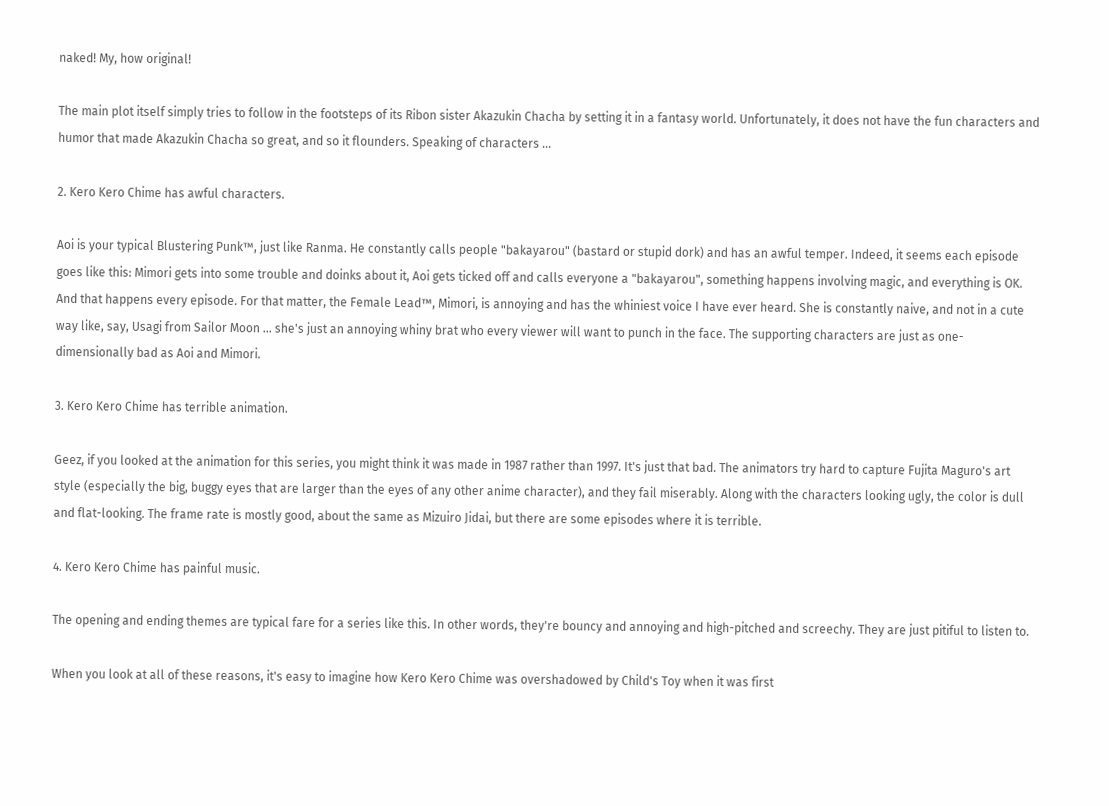naked! My, how original!

The main plot itself simply tries to follow in the footsteps of its Ribon sister Akazukin Chacha by setting it in a fantasy world. Unfortunately, it does not have the fun characters and humor that made Akazukin Chacha so great, and so it flounders. Speaking of characters ...

2. Kero Kero Chime has awful characters.

Aoi is your typical Blustering Punk™, just like Ranma. He constantly calls people "bakayarou" (bastard or stupid dork) and has an awful temper. Indeed, it seems each episode goes like this: Mimori gets into some trouble and doinks about it, Aoi gets ticked off and calls everyone a "bakayarou", something happens involving magic, and everything is OK. And that happens every episode. For that matter, the Female Lead™, Mimori, is annoying and has the whiniest voice I have ever heard. She is constantly naive, and not in a cute way like, say, Usagi from Sailor Moon ... she's just an annoying whiny brat who every viewer will want to punch in the face. The supporting characters are just as one-dimensionally bad as Aoi and Mimori.

3. Kero Kero Chime has terrible animation.

Geez, if you looked at the animation for this series, you might think it was made in 1987 rather than 1997. It's just that bad. The animators try hard to capture Fujita Maguro's art style (especially the big, buggy eyes that are larger than the eyes of any other anime character), and they fail miserably. Along with the characters looking ugly, the color is dull and flat-looking. The frame rate is mostly good, about the same as Mizuiro Jidai, but there are some episodes where it is terrible.

4. Kero Kero Chime has painful music.

The opening and ending themes are typical fare for a series like this. In other words, they're bouncy and annoying and high-pitched and screechy. They are just pitiful to listen to.

When you look at all of these reasons, it's easy to imagine how Kero Kero Chime was overshadowed by Child's Toy when it was first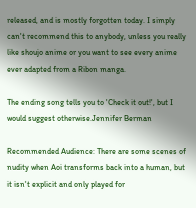released, and is mostly forgotten today. I simply can't recommend this to anybody, unless you really like shoujo anime or you want to see every anime ever adapted from a Ribon manga.

The ending song tells you to 'Check it out!', but I would suggest otherwise.Jennifer Berman

Recommended Audience: There are some scenes of nudity when Aoi transforms back into a human, but it isn't explicit and only played for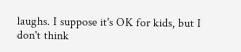laughs. I suppose it's OK for kids, but I don't think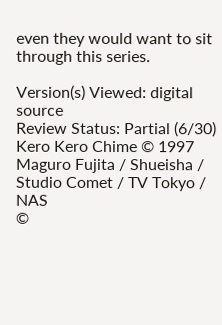even they would want to sit through this series.

Version(s) Viewed: digital source
Review Status: Partial (6/30)
Kero Kero Chime © 1997 Maguro Fujita / Shueisha / Studio Comet / TV Tokyo / NAS
©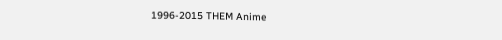1996-2015 THEM Anime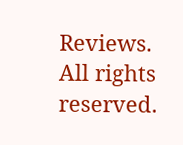Reviews. All rights reserved.